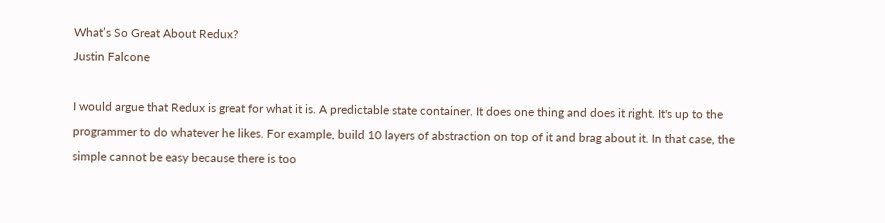What’s So Great About Redux?
Justin Falcone

I would argue that Redux is great for what it is. A predictable state container. It does one thing and does it right. It's up to the programmer to do whatever he likes. For example, build 10 layers of abstraction on top of it and brag about it. In that case, the simple cannot be easy because there is too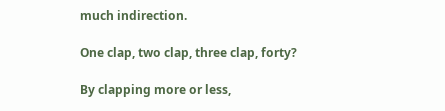much indirection.

One clap, two clap, three clap, forty?

By clapping more or less,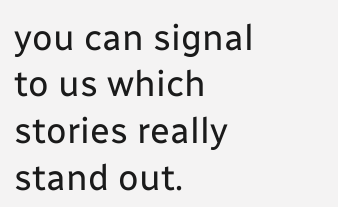you can signal to us which stories really stand out.